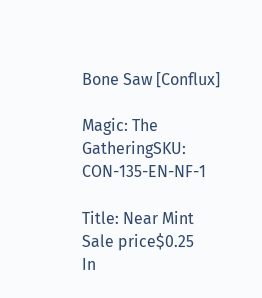Bone Saw [Conflux]

Magic: The GatheringSKU: CON-135-EN-NF-1

Title: Near Mint
Sale price$0.25
In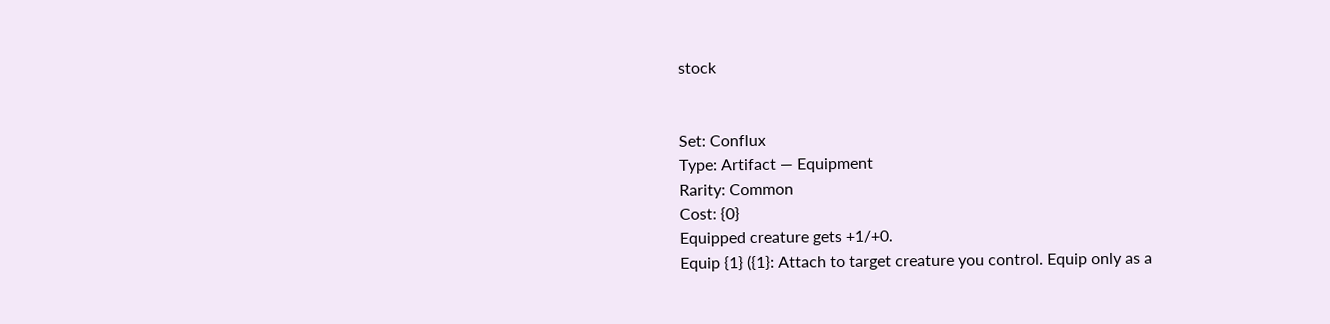stock


Set: Conflux
Type: Artifact — Equipment
Rarity: Common
Cost: {0}
Equipped creature gets +1/+0.
Equip {1} ({1}: Attach to target creature you control. Equip only as a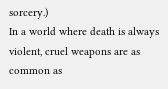sorcery.)
In a world where death is always violent, cruel weapons are as common as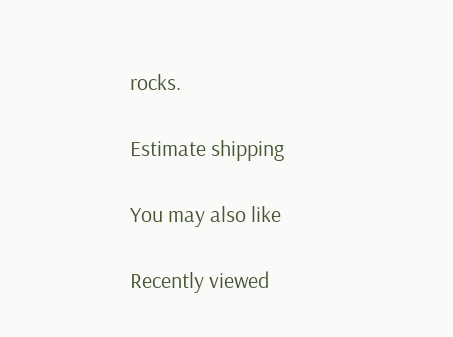rocks.

Estimate shipping

You may also like

Recently viewed